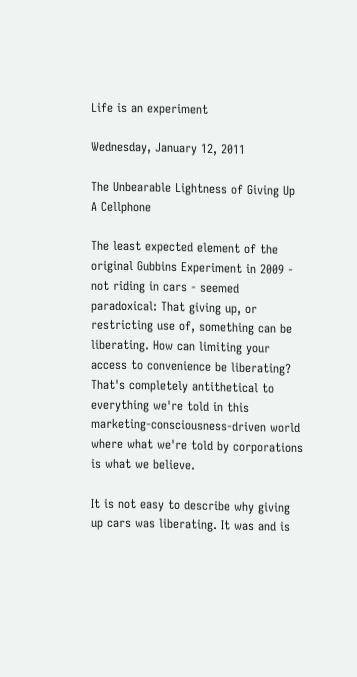Life is an experiment

Wednesday, January 12, 2011

The Unbearable Lightness of Giving Up A Cellphone

The least expected element of the original Gubbins Experiment in 2009 - not riding in cars - seemed paradoxical: That giving up, or restricting use of, something can be liberating. How can limiting your access to convenience be liberating? That's completely antithetical to everything we're told in this marketing-consciousness-driven world where what we're told by corporations is what we believe.

It is not easy to describe why giving up cars was liberating. It was and is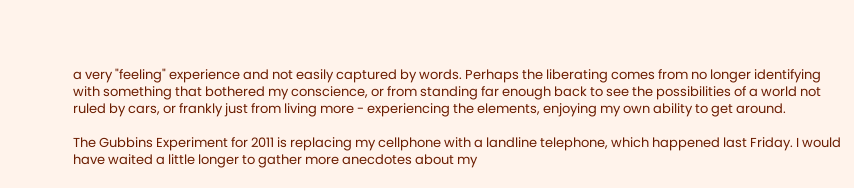a very "feeling" experience and not easily captured by words. Perhaps the liberating comes from no longer identifying with something that bothered my conscience, or from standing far enough back to see the possibilities of a world not ruled by cars, or frankly just from living more - experiencing the elements, enjoying my own ability to get around.

The Gubbins Experiment for 2011 is replacing my cellphone with a landline telephone, which happened last Friday. I would have waited a little longer to gather more anecdotes about my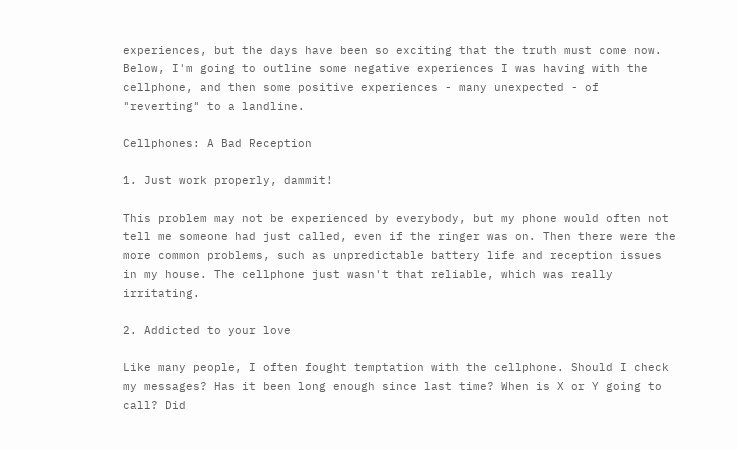experiences, but the days have been so exciting that the truth must come now. Below, I'm going to outline some negative experiences I was having with the cellphone, and then some positive experiences - many unexpected - of "reverting" to a landline.

Cellphones: A Bad Reception

1. Just work properly, dammit!

This problem may not be experienced by everybody, but my phone would often not tell me someone had just called, even if the ringer was on. Then there were the more common problems, such as unpredictable battery life and reception issues in my house. The cellphone just wasn't that reliable, which was really irritating.

2. Addicted to your love

Like many people, I often fought temptation with the cellphone. Should I check my messages? Has it been long enough since last time? When is X or Y going to call? Did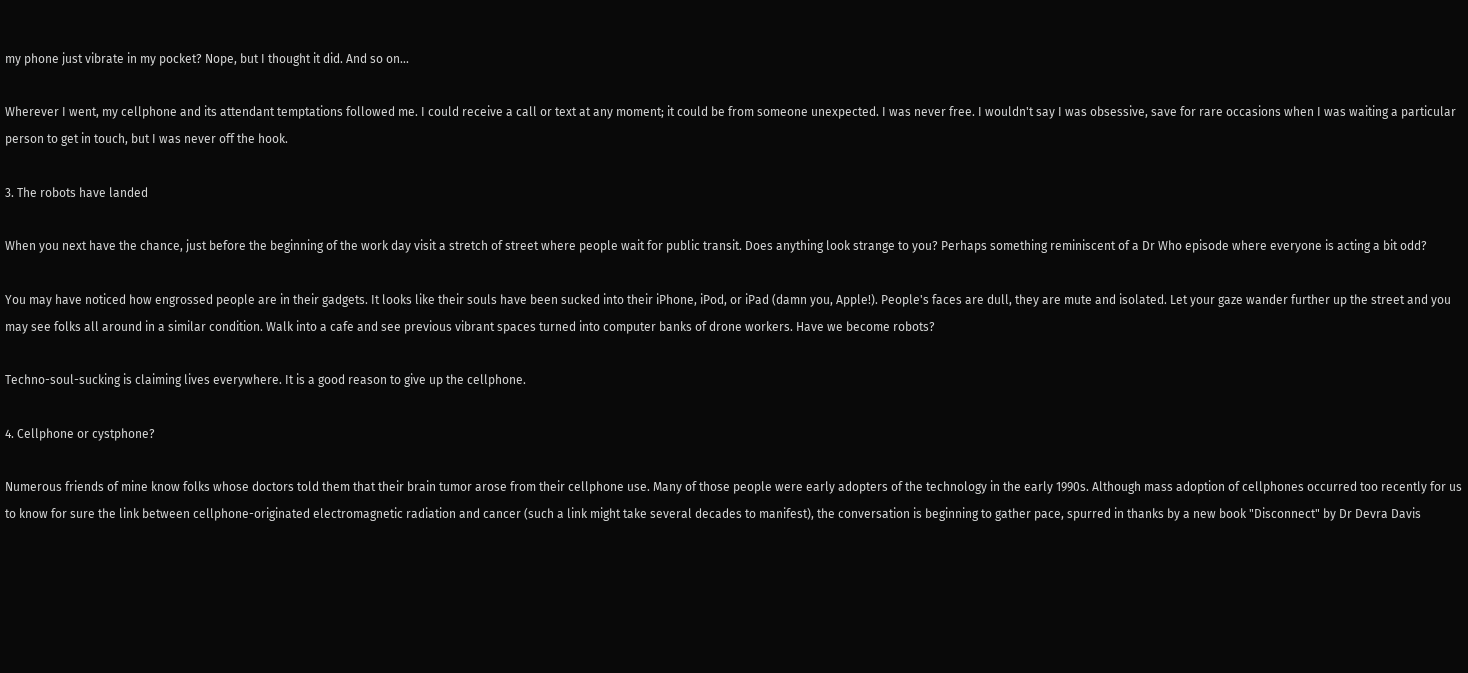my phone just vibrate in my pocket? Nope, but I thought it did. And so on...

Wherever I went, my cellphone and its attendant temptations followed me. I could receive a call or text at any moment; it could be from someone unexpected. I was never free. I wouldn't say I was obsessive, save for rare occasions when I was waiting a particular person to get in touch, but I was never off the hook.

3. The robots have landed

When you next have the chance, just before the beginning of the work day visit a stretch of street where people wait for public transit. Does anything look strange to you? Perhaps something reminiscent of a Dr Who episode where everyone is acting a bit odd?

You may have noticed how engrossed people are in their gadgets. It looks like their souls have been sucked into their iPhone, iPod, or iPad (damn you, Apple!). People's faces are dull, they are mute and isolated. Let your gaze wander further up the street and you may see folks all around in a similar condition. Walk into a cafe and see previous vibrant spaces turned into computer banks of drone workers. Have we become robots?

Techno-soul-sucking is claiming lives everywhere. It is a good reason to give up the cellphone.

4. Cellphone or cystphone?

Numerous friends of mine know folks whose doctors told them that their brain tumor arose from their cellphone use. Many of those people were early adopters of the technology in the early 1990s. Although mass adoption of cellphones occurred too recently for us to know for sure the link between cellphone-originated electromagnetic radiation and cancer (such a link might take several decades to manifest), the conversation is beginning to gather pace, spurred in thanks by a new book "Disconnect" by Dr Devra Davis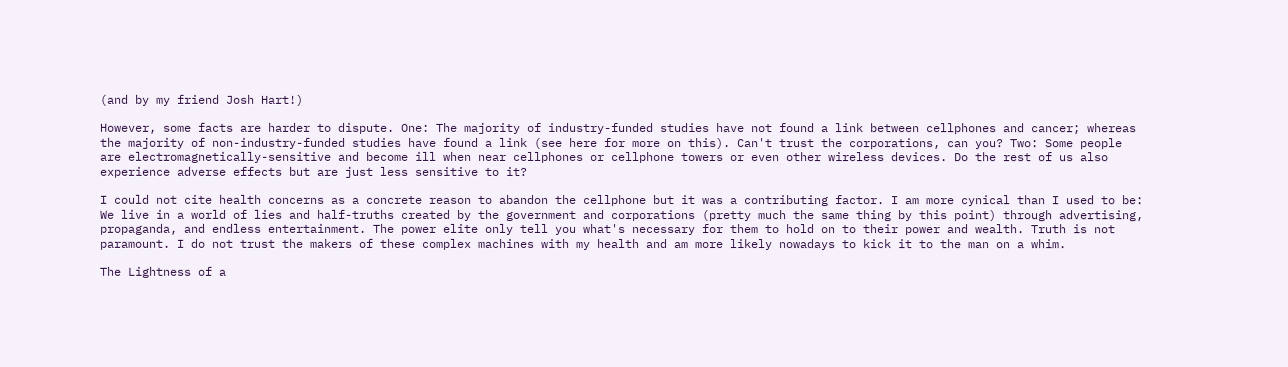(and by my friend Josh Hart!)

However, some facts are harder to dispute. One: The majority of industry-funded studies have not found a link between cellphones and cancer; whereas the majority of non-industry-funded studies have found a link (see here for more on this). Can't trust the corporations, can you? Two: Some people are electromagnetically-sensitive and become ill when near cellphones or cellphone towers or even other wireless devices. Do the rest of us also experience adverse effects but are just less sensitive to it?

I could not cite health concerns as a concrete reason to abandon the cellphone but it was a contributing factor. I am more cynical than I used to be: We live in a world of lies and half-truths created by the government and corporations (pretty much the same thing by this point) through advertising, propaganda, and endless entertainment. The power elite only tell you what's necessary for them to hold on to their power and wealth. Truth is not paramount. I do not trust the makers of these complex machines with my health and am more likely nowadays to kick it to the man on a whim.

The Lightness of a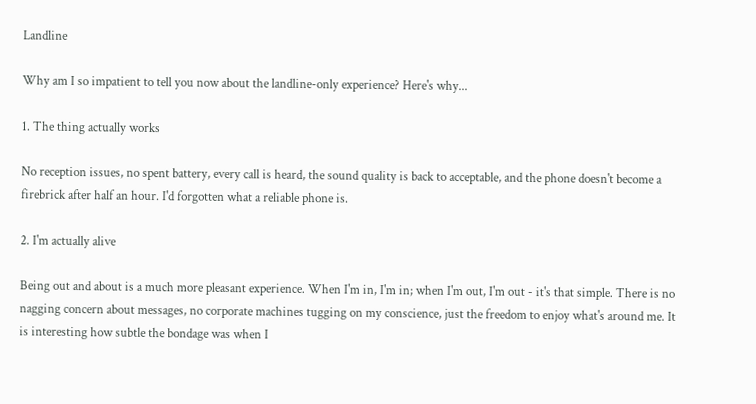Landline

Why am I so impatient to tell you now about the landline-only experience? Here's why...

1. The thing actually works

No reception issues, no spent battery, every call is heard, the sound quality is back to acceptable, and the phone doesn't become a firebrick after half an hour. I'd forgotten what a reliable phone is.

2. I'm actually alive

Being out and about is a much more pleasant experience. When I'm in, I'm in; when I'm out, I'm out - it's that simple. There is no nagging concern about messages, no corporate machines tugging on my conscience, just the freedom to enjoy what's around me. It is interesting how subtle the bondage was when I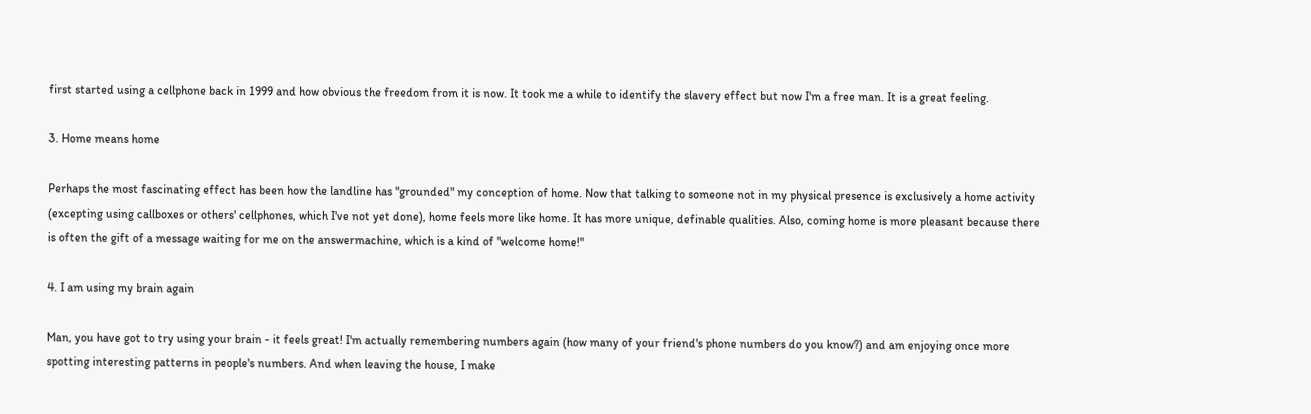first started using a cellphone back in 1999 and how obvious the freedom from it is now. It took me a while to identify the slavery effect but now I'm a free man. It is a great feeling.

3. Home means home

Perhaps the most fascinating effect has been how the landline has "grounded" my conception of home. Now that talking to someone not in my physical presence is exclusively a home activity (excepting using callboxes or others' cellphones, which I've not yet done), home feels more like home. It has more unique, definable qualities. Also, coming home is more pleasant because there is often the gift of a message waiting for me on the answermachine, which is a kind of "welcome home!"

4. I am using my brain again

Man, you have got to try using your brain - it feels great! I'm actually remembering numbers again (how many of your friend's phone numbers do you know?) and am enjoying once more spotting interesting patterns in people's numbers. And when leaving the house, I make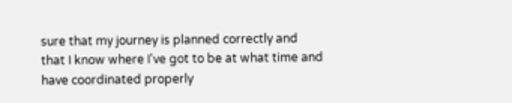sure that my journey is planned correctly and that I know where I've got to be at what time and have coordinated properly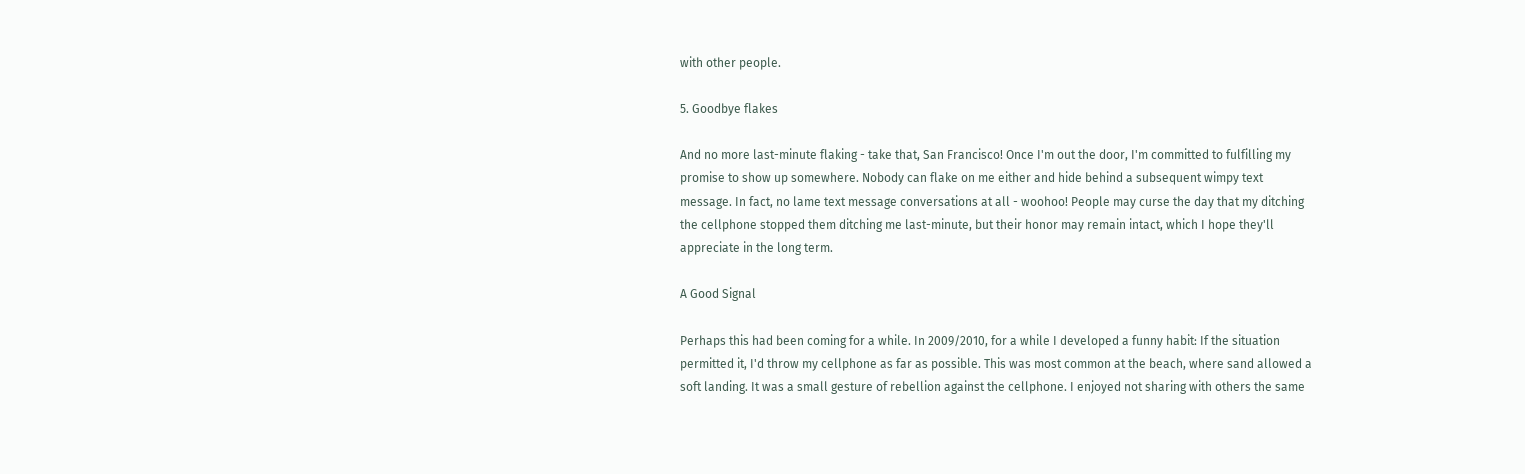with other people.

5. Goodbye flakes

And no more last-minute flaking - take that, San Francisco! Once I'm out the door, I'm committed to fulfilling my promise to show up somewhere. Nobody can flake on me either and hide behind a subsequent wimpy text message. In fact, no lame text message conversations at all - woohoo! People may curse the day that my ditching the cellphone stopped them ditching me last-minute, but their honor may remain intact, which I hope they'll appreciate in the long term.

A Good Signal

Perhaps this had been coming for a while. In 2009/2010, for a while I developed a funny habit: If the situation permitted it, I'd throw my cellphone as far as possible. This was most common at the beach, where sand allowed a soft landing. It was a small gesture of rebellion against the cellphone. I enjoyed not sharing with others the same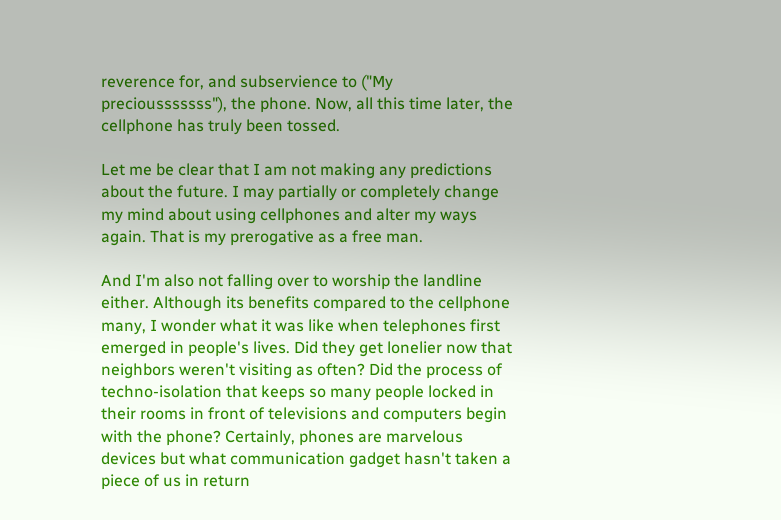reverence for, and subservience to ("My preciousssssss"), the phone. Now, all this time later, the cellphone has truly been tossed.

Let me be clear that I am not making any predictions about the future. I may partially or completely change my mind about using cellphones and alter my ways again. That is my prerogative as a free man.

And I'm also not falling over to worship the landline either. Although its benefits compared to the cellphone many, I wonder what it was like when telephones first emerged in people's lives. Did they get lonelier now that neighbors weren't visiting as often? Did the process of techno-isolation that keeps so many people locked in their rooms in front of televisions and computers begin with the phone? Certainly, phones are marvelous devices but what communication gadget hasn't taken a piece of us in return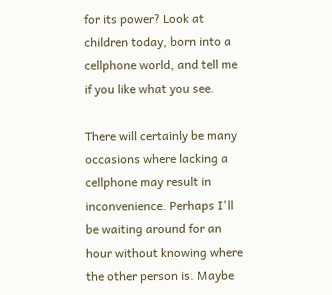for its power? Look at children today, born into a cellphone world, and tell me if you like what you see.

There will certainly be many occasions where lacking a cellphone may result in inconvenience. Perhaps I'll be waiting around for an hour without knowing where the other person is. Maybe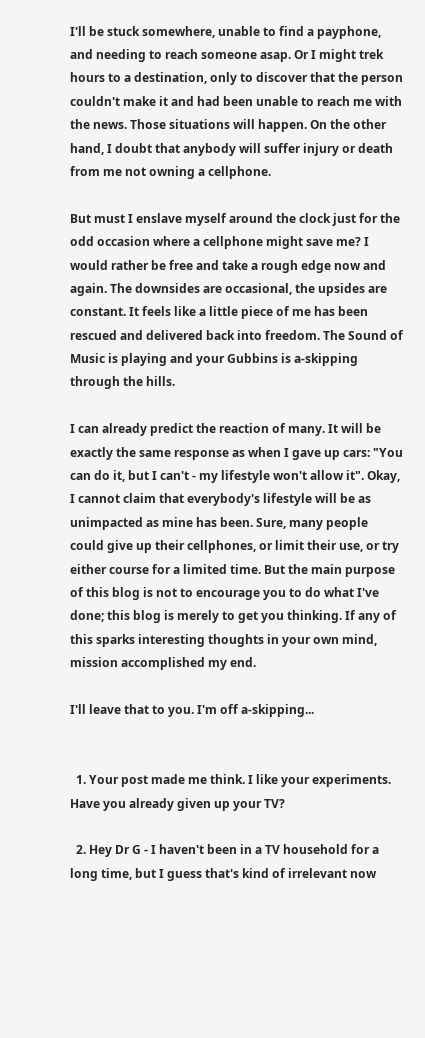I'll be stuck somewhere, unable to find a payphone, and needing to reach someone asap. Or I might trek hours to a destination, only to discover that the person couldn't make it and had been unable to reach me with the news. Those situations will happen. On the other hand, I doubt that anybody will suffer injury or death from me not owning a cellphone.

But must I enslave myself around the clock just for the odd occasion where a cellphone might save me? I would rather be free and take a rough edge now and again. The downsides are occasional, the upsides are constant. It feels like a little piece of me has been rescued and delivered back into freedom. The Sound of Music is playing and your Gubbins is a-skipping through the hills.

I can already predict the reaction of many. It will be exactly the same response as when I gave up cars: "You can do it, but I can't - my lifestyle won't allow it". Okay, I cannot claim that everybody's lifestyle will be as unimpacted as mine has been. Sure, many people could give up their cellphones, or limit their use, or try either course for a limited time. But the main purpose of this blog is not to encourage you to do what I've done; this blog is merely to get you thinking. If any of this sparks interesting thoughts in your own mind, mission accomplished my end.

I'll leave that to you. I'm off a-skipping...


  1. Your post made me think. I like your experiments. Have you already given up your TV?

  2. Hey Dr G - I haven't been in a TV household for a long time, but I guess that's kind of irrelevant now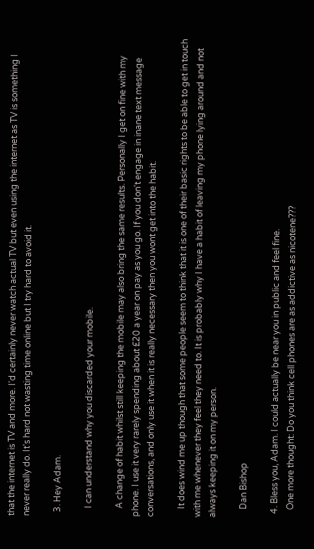that the internet is TV and more. I'd certainly never watch actual TV but even using the internet as TV is something I never really do. It's hard not wasting time online but I try hard to avoid it.

  3. Hey Adam.

    I can understand why you discarded your mobile.

    A change of habit whilst still keeping the mobile may also bring the same results. Personally I get on fine with my phone. I use it very rarely spending about £20 a year on pay as you go. If you don't engage in inane text message conversations, and only use it when it is really necessary then you wont get into the habit.

    It does wind me up though that some people seem to think that it is one of their basic rights to be able to get in touch with me whenever they feel they need to. It is probably why I have a habit of leaving my phone lying around and not always keeping it on my person.

    Dan Bishop

  4. Bless you, Adam. I could actually be near you in public and feel fine.
    One more thought: Do you think cell phones are as addictive as nicotene???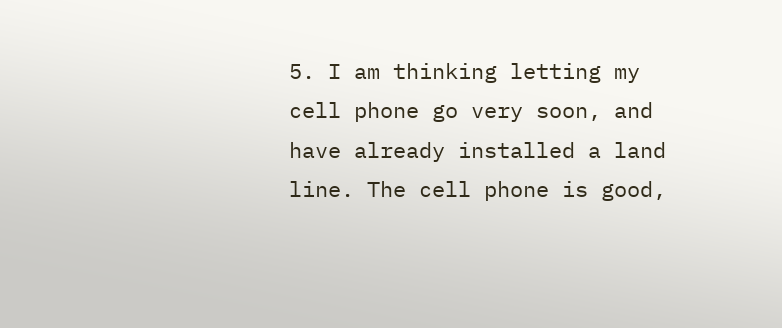5. I am thinking letting my cell phone go very soon, and have already installed a land line. The cell phone is good,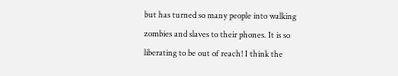but has turned so many people into walking zombies and slaves to their phones. It is so liberating to be out of reach! I think the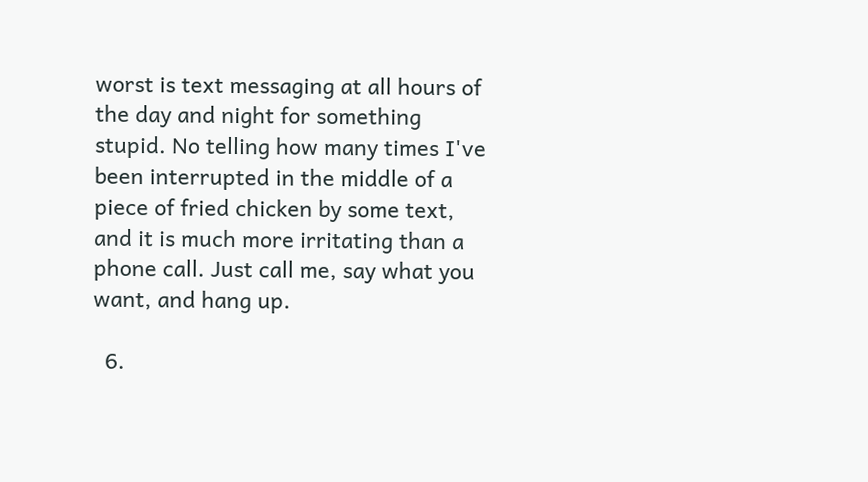worst is text messaging at all hours of the day and night for something stupid. No telling how many times I've been interrupted in the middle of a piece of fried chicken by some text, and it is much more irritating than a phone call. Just call me, say what you want, and hang up.

  6.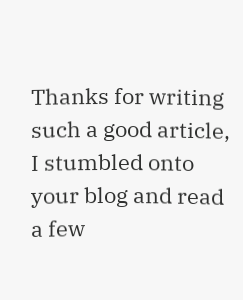Thanks for writing such a good article, I stumbled onto your blog and read a few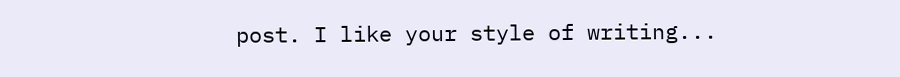post. I like your style of writing...